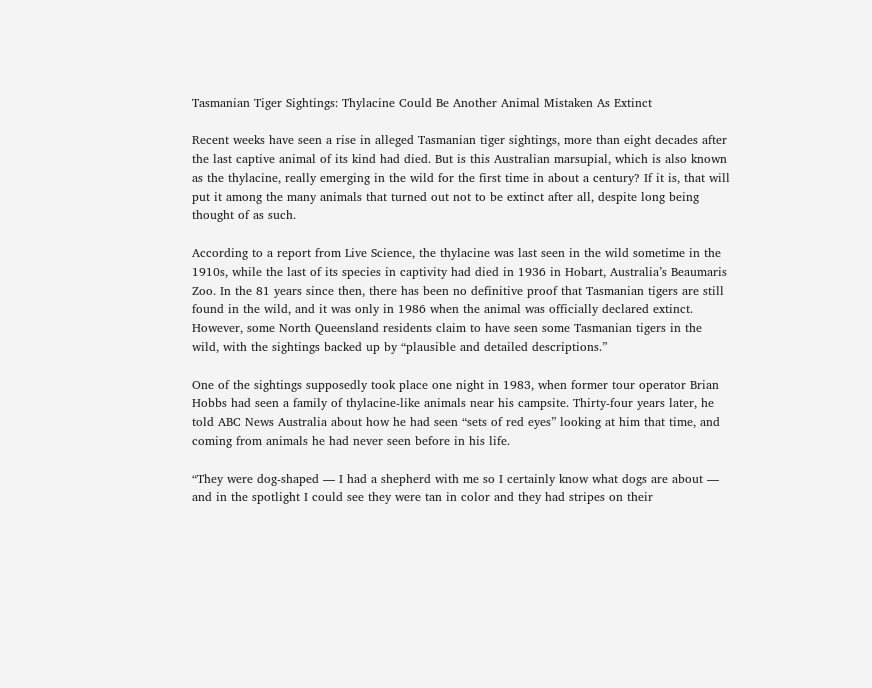Tasmanian Tiger Sightings: Thylacine Could Be Another Animal Mistaken As Extinct

Recent weeks have seen a rise in alleged Tasmanian tiger sightings, more than eight decades after the last captive animal of its kind had died. But is this Australian marsupial, which is also known as the thylacine, really emerging in the wild for the first time in about a century? If it is, that will put it among the many animals that turned out not to be extinct after all, despite long being thought of as such.

According to a report from Live Science, the thylacine was last seen in the wild sometime in the 1910s, while the last of its species in captivity had died in 1936 in Hobart, Australia’s Beaumaris Zoo. In the 81 years since then, there has been no definitive proof that Tasmanian tigers are still found in the wild, and it was only in 1986 when the animal was officially declared extinct. However, some North Queensland residents claim to have seen some Tasmanian tigers in the wild, with the sightings backed up by “plausible and detailed descriptions.”

One of the sightings supposedly took place one night in 1983, when former tour operator Brian Hobbs had seen a family of thylacine-like animals near his campsite. Thirty-four years later, he told ABC News Australia about how he had seen “sets of red eyes” looking at him that time, and coming from animals he had never seen before in his life.

“They were dog-shaped — I had a shepherd with me so I certainly know what dogs are about — and in the spotlight I could see they were tan in color and they had stripes on their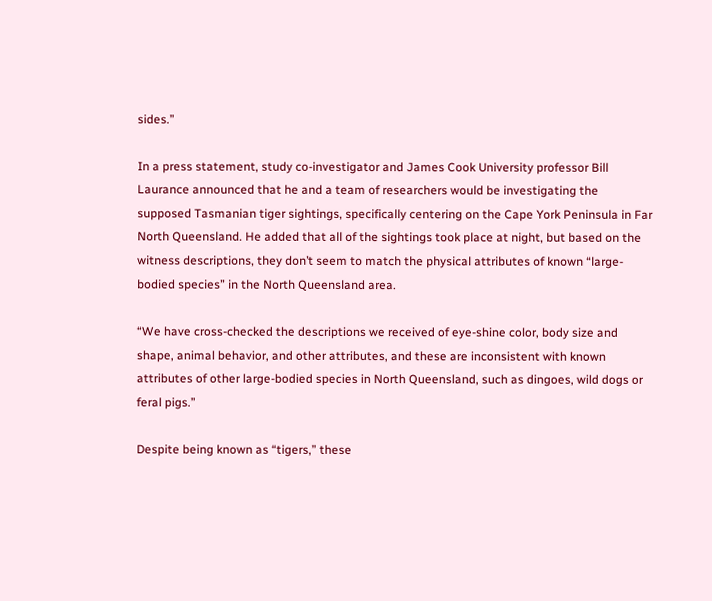sides.”

In a press statement, study co-investigator and James Cook University professor Bill Laurance announced that he and a team of researchers would be investigating the supposed Tasmanian tiger sightings, specifically centering on the Cape York Peninsula in Far North Queensland. He added that all of the sightings took place at night, but based on the witness descriptions, they don’t seem to match the physical attributes of known “large-bodied species” in the North Queensland area.

“We have cross-checked the descriptions we received of eye-shine color, body size and shape, animal behavior, and other attributes, and these are inconsistent with known attributes of other large-bodied species in North Queensland, such as dingoes, wild dogs or feral pigs.”

Despite being known as “tigers,” these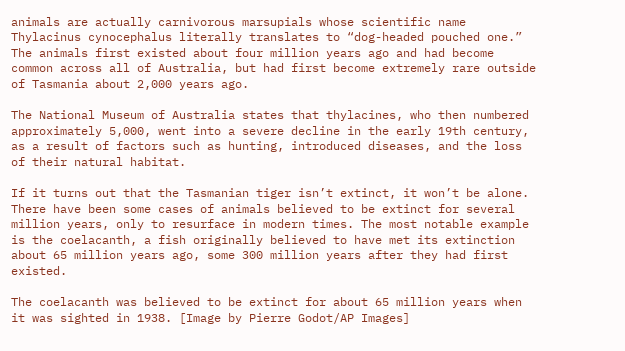animals are actually carnivorous marsupials whose scientific name Thylacinus cynocephalus literally translates to “dog-headed pouched one.” The animals first existed about four million years ago and had become common across all of Australia, but had first become extremely rare outside of Tasmania about 2,000 years ago.

The National Museum of Australia states that thylacines, who then numbered approximately 5,000, went into a severe decline in the early 19th century, as a result of factors such as hunting, introduced diseases, and the loss of their natural habitat.

If it turns out that the Tasmanian tiger isn’t extinct, it won’t be alone. There have been some cases of animals believed to be extinct for several million years, only to resurface in modern times. The most notable example is the coelacanth, a fish originally believed to have met its extinction about 65 million years ago, some 300 million years after they had first existed.

The coelacanth was believed to be extinct for about 65 million years when it was sighted in 1938. [Image by Pierre Godot/AP Images]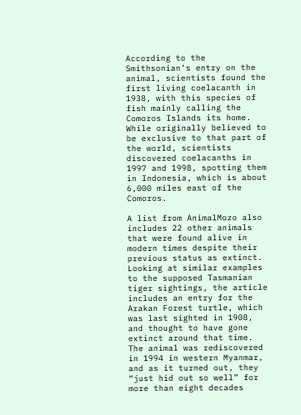According to the Smithsonian‘s entry on the animal, scientists found the first living coelacanth in 1938, with this species of fish mainly calling the Comoros Islands its home. While originally believed to be exclusive to that part of the world, scientists discovered coelacanths in 1997 and 1998, spotting them in Indonesia, which is about 6,000 miles east of the Comoros.

A list from AnimalMozo also includes 22 other animals that were found alive in modern times despite their previous status as extinct. Looking at similar examples to the supposed Tasmanian tiger sightings, the article includes an entry for the Arakan Forest turtle, which was last sighted in 1908, and thought to have gone extinct around that time. The animal was rediscovered in 1994 in western Myanmar, and as it turned out, they “just hid out so well” for more than eight decades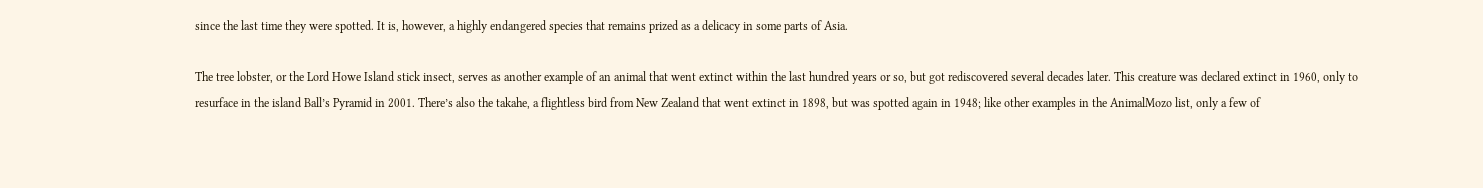since the last time they were spotted. It is, however, a highly endangered species that remains prized as a delicacy in some parts of Asia.

The tree lobster, or the Lord Howe Island stick insect, serves as another example of an animal that went extinct within the last hundred years or so, but got rediscovered several decades later. This creature was declared extinct in 1960, only to resurface in the island Ball’s Pyramid in 2001. There’s also the takahe, a flightless bird from New Zealand that went extinct in 1898, but was spotted again in 1948; like other examples in the AnimalMozo list, only a few of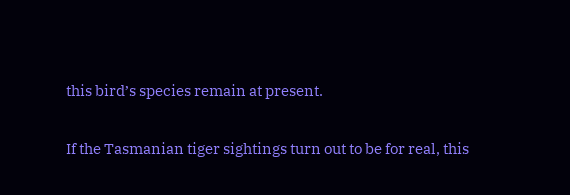this bird’s species remain at present.

If the Tasmanian tiger sightings turn out to be for real, this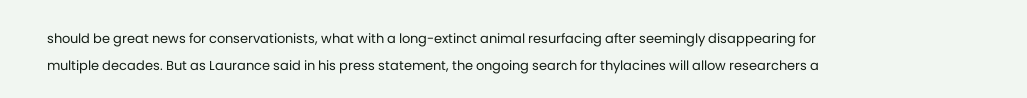should be great news for conservationists, what with a long-extinct animal resurfacing after seemingly disappearing for multiple decades. But as Laurance said in his press statement, the ongoing search for thylacines will allow researchers a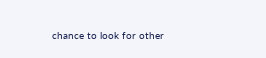chance to look for other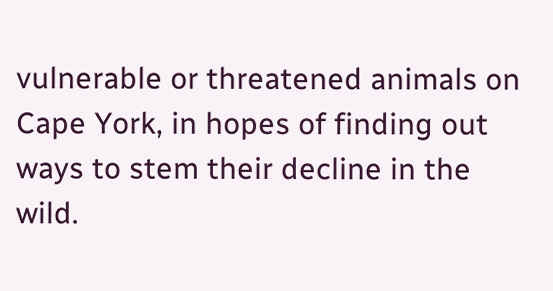vulnerable or threatened animals on Cape York, in hopes of finding out ways to stem their decline in the wild.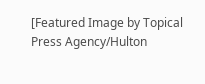[Featured Image by Topical Press Agency/Hulton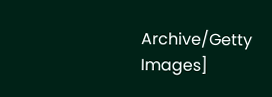Archive/Getty Images]